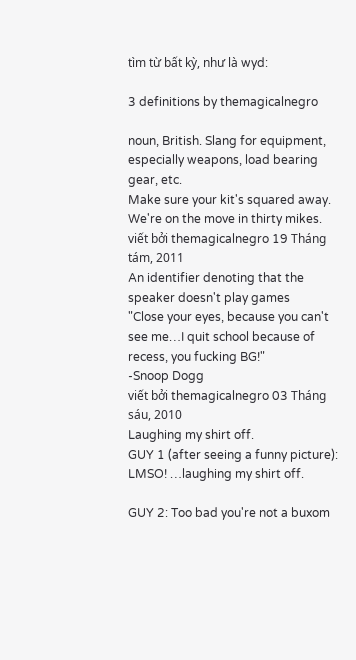tìm từ bất kỳ, như là wyd:

3 definitions by themagicalnegro

noun, British. Slang for equipment, especially weapons, load bearing gear, etc.
Make sure your kit's squared away. We're on the move in thirty mikes.
viết bởi themagicalnegro 19 Tháng tám, 2011
An identifier denoting that the speaker doesn't play games
"Close your eyes, because you can't see me…I quit school because of recess, you fucking BG!"
-Snoop Dogg
viết bởi themagicalnegro 03 Tháng sáu, 2010
Laughing my shirt off.
GUY 1 (after seeing a funny picture): LMSO! …laughing my shirt off.

GUY 2: Too bad you're not a buxom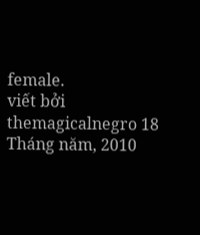female.
viết bởi themagicalnegro 18 Tháng năm, 2010